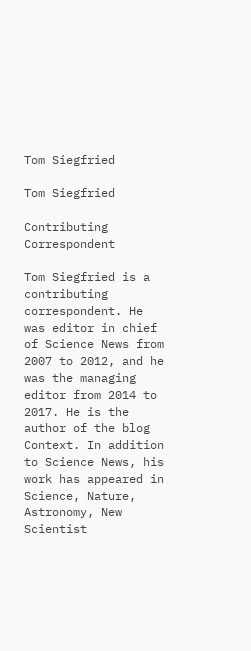Tom Siegfried

Tom Siegfried

Contributing Correspondent

Tom Siegfried is a contributing correspondent. He was editor in chief of Science News from 2007 to 2012, and he was the managing editor from 2014 to 2017. He is the author of the blog Context. In addition to Science News, his work has appeared in Science, Nature, Astronomy, New Scientist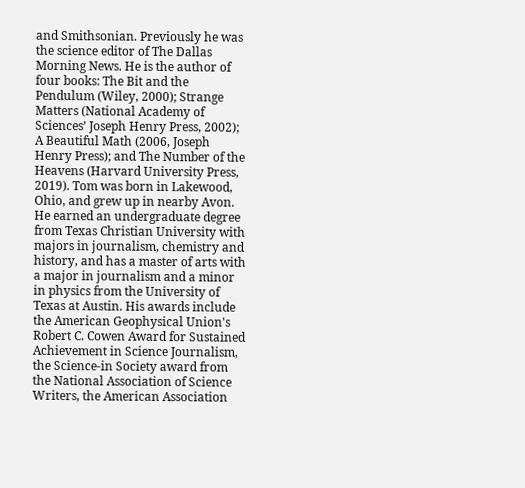and Smithsonian. Previously he was the science editor of The Dallas Morning News. He is the author of four books: The Bit and the Pendulum (Wiley, 2000); Strange Matters (National Academy of Sciences’ Joseph Henry Press, 2002);  A Beautiful Math (2006, Joseph Henry Press); and The Number of the Heavens (Harvard University Press, 2019). Tom was born in Lakewood, Ohio, and grew up in nearby Avon. He earned an undergraduate degree from Texas Christian University with majors in journalism, chemistry and history, and has a master of arts with a major in journalism and a minor in physics from the University of Texas at Austin. His awards include the American Geophysical Union's Robert C. Cowen Award for Sustained Achievement in Science Journalism, the Science-in Society award from the National Association of Science Writers, the American Association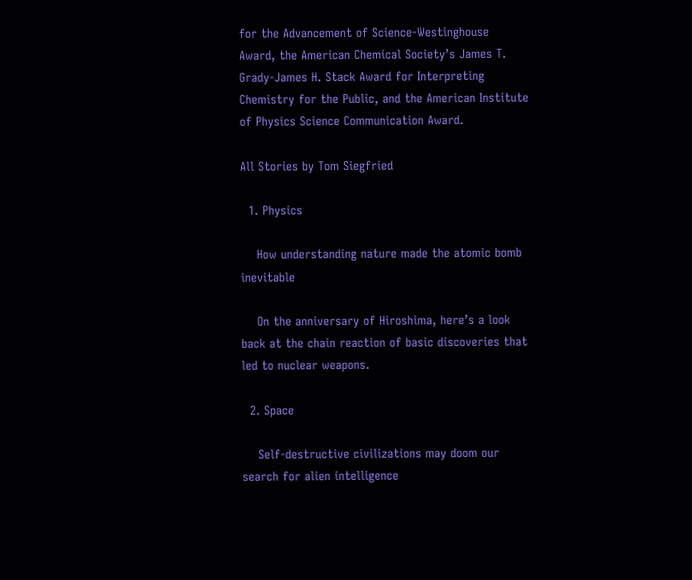for the Advancement of Science-Westinghouse Award, the American Chemical Society’s James T. Grady-James H. Stack Award for Interpreting Chemistry for the Public, and the American Institute of Physics Science Communication Award.

All Stories by Tom Siegfried

  1. Physics

    How understanding nature made the atomic bomb inevitable

    On the anniversary of Hiroshima, here’s a look back at the chain reaction of basic discoveries that led to nuclear weapons.

  2. Space

    Self-destructive civilizations may doom our search for alien intelligence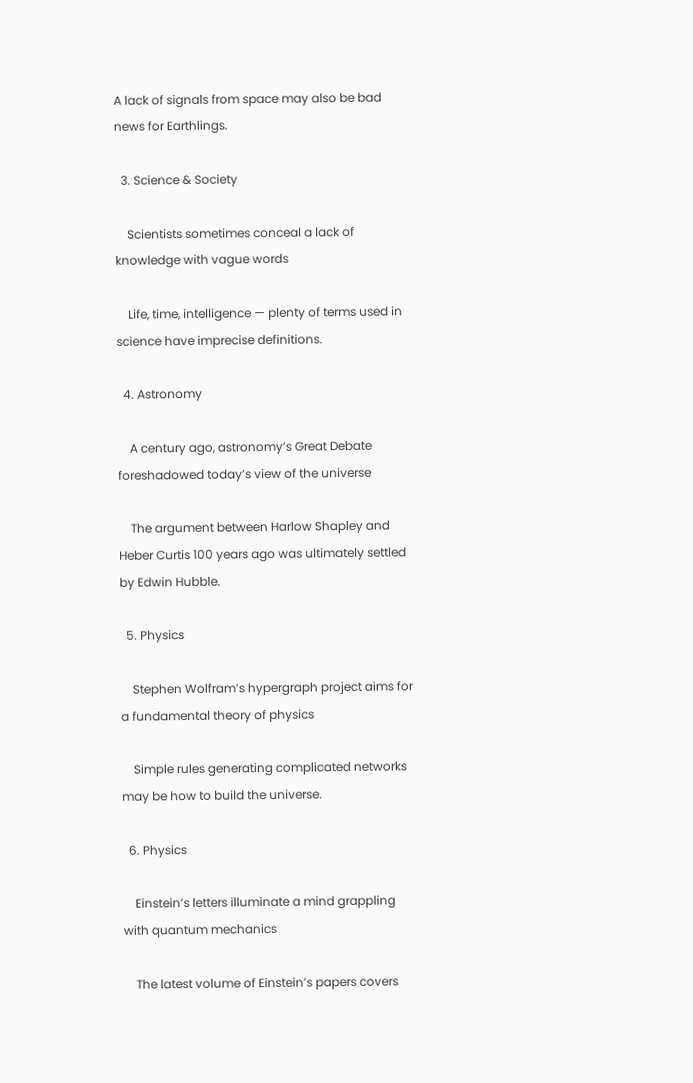A lack of signals from space may also be bad news for Earthlings.

  3. Science & Society

    Scientists sometimes conceal a lack of knowledge with vague words

    Life, time, intelligence — plenty of terms used in science have imprecise definitions.

  4. Astronomy

    A century ago, astronomy’s Great Debate foreshadowed today’s view of the universe

    The argument between Harlow Shapley and Heber Curtis 100 years ago was ultimately settled by Edwin Hubble.

  5. Physics

    Stephen Wolfram’s hypergraph project aims for a fundamental theory of physics

    Simple rules generating complicated networks may be how to build the universe.

  6. Physics

    Einstein’s letters illuminate a mind grappling with quantum mechanics

    The latest volume of Einstein’s papers covers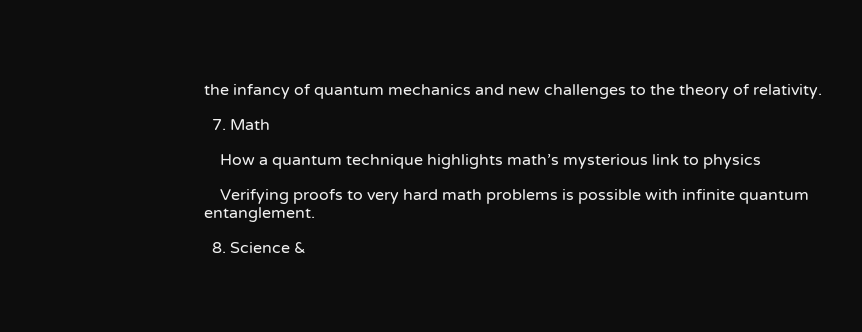the infancy of quantum mechanics and new challenges to the theory of relativity.

  7. Math

    How a quantum technique highlights math’s mysterious link to physics

    Verifying proofs to very hard math problems is possible with infinite quantum entanglement.

  8. Science &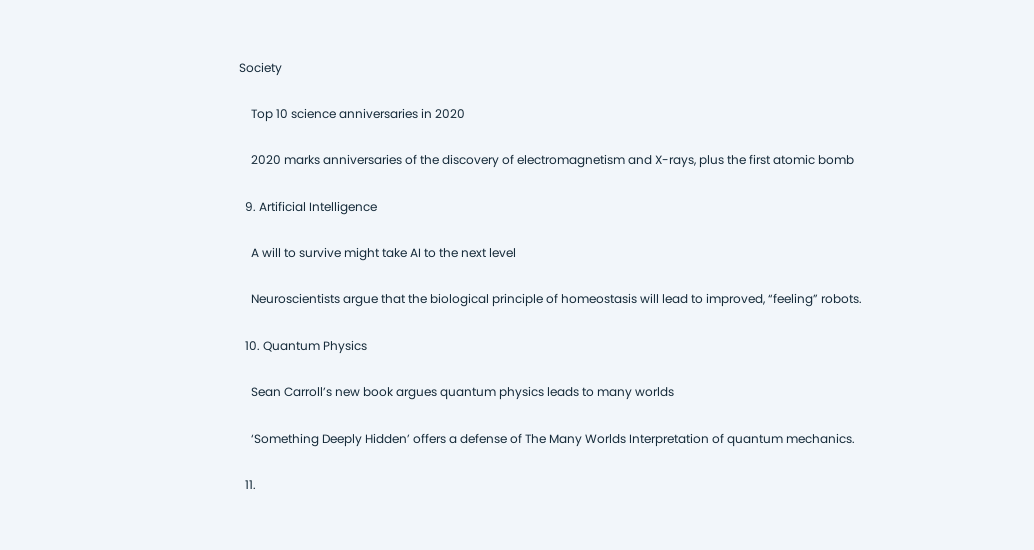Society

    Top 10 science anniversaries in 2020

    2020 marks anniversaries of the discovery of electromagnetism and X-rays, plus the first atomic bomb

  9. Artificial Intelligence

    A will to survive might take AI to the next level

    Neuroscientists argue that the biological principle of homeostasis will lead to improved, “feeling” robots.

  10. Quantum Physics

    Sean Carroll’s new book argues quantum physics leads to many worlds

    ‘Something Deeply Hidden’ offers a defense of The Many Worlds Interpretation of quantum mechanics.

  11.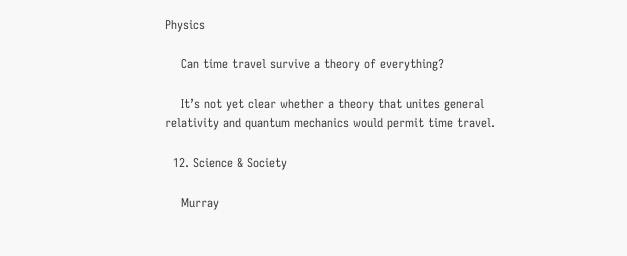Physics

    Can time travel survive a theory of everything?

    It’s not yet clear whether a theory that unites general relativity and quantum mechanics would permit time travel.

  12. Science & Society

    Murray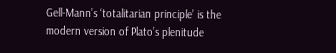Gell-Mann’s ‘totalitarian principle’ is the modern version of Plato’s plenitude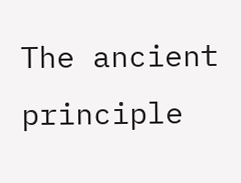The ancient principle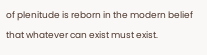of plenitude is reborn in the modern belief that whatever can exist must exist.